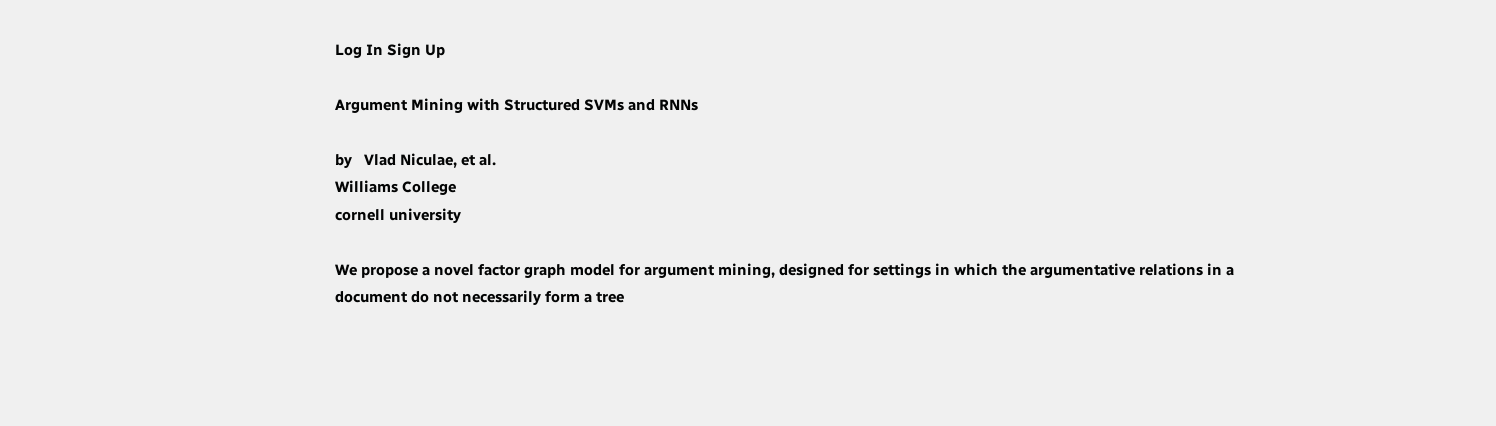Log In Sign Up

Argument Mining with Structured SVMs and RNNs

by   Vlad Niculae, et al.
Williams College
cornell university

We propose a novel factor graph model for argument mining, designed for settings in which the argumentative relations in a document do not necessarily form a tree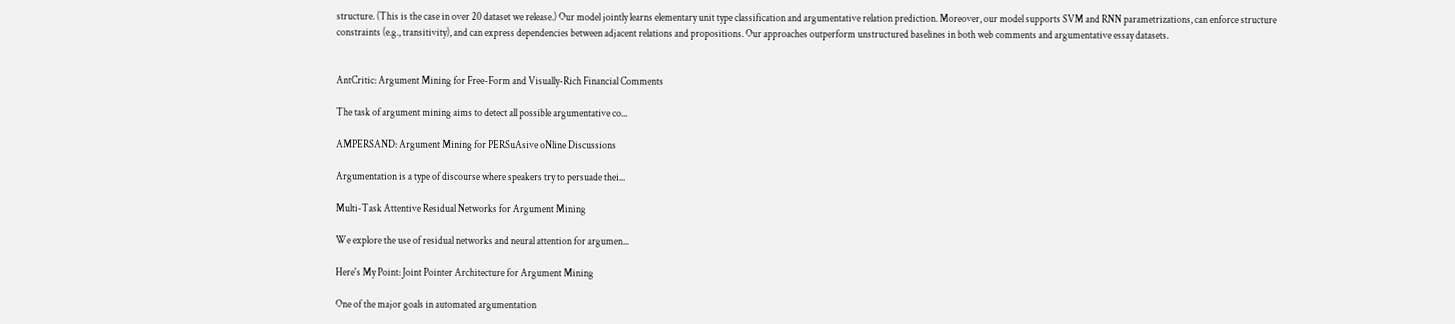structure. (This is the case in over 20 dataset we release.) Our model jointly learns elementary unit type classification and argumentative relation prediction. Moreover, our model supports SVM and RNN parametrizations, can enforce structure constraints (e.g., transitivity), and can express dependencies between adjacent relations and propositions. Our approaches outperform unstructured baselines in both web comments and argumentative essay datasets.


AntCritic: Argument Mining for Free-Form and Visually-Rich Financial Comments

The task of argument mining aims to detect all possible argumentative co...

AMPERSAND: Argument Mining for PERSuAsive oNline Discussions

Argumentation is a type of discourse where speakers try to persuade thei...

Multi-Task Attentive Residual Networks for Argument Mining

We explore the use of residual networks and neural attention for argumen...

Here's My Point: Joint Pointer Architecture for Argument Mining

One of the major goals in automated argumentation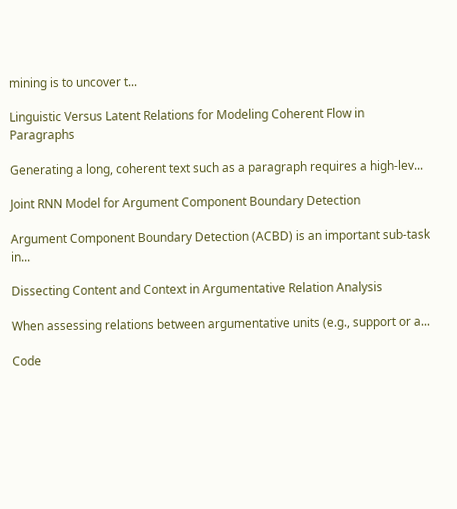mining is to uncover t...

Linguistic Versus Latent Relations for Modeling Coherent Flow in Paragraphs

Generating a long, coherent text such as a paragraph requires a high-lev...

Joint RNN Model for Argument Component Boundary Detection

Argument Component Boundary Detection (ACBD) is an important sub-task in...

Dissecting Content and Context in Argumentative Relation Analysis

When assessing relations between argumentative units (e.g., support or a...

Code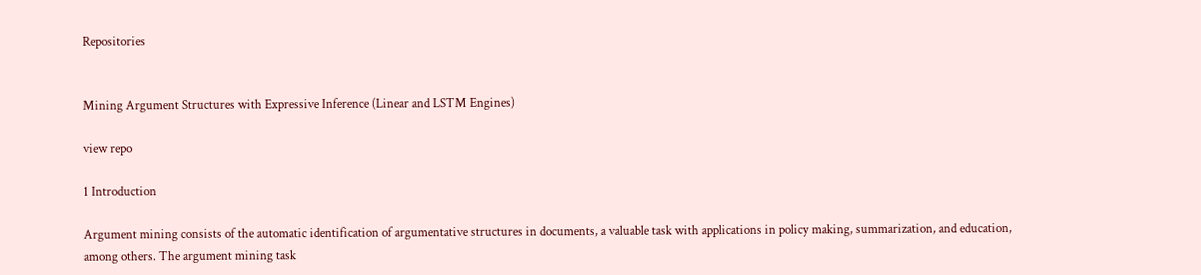Repositories


Mining Argument Structures with Expressive Inference (Linear and LSTM Engines)

view repo

1 Introduction

Argument mining consists of the automatic identification of argumentative structures in documents, a valuable task with applications in policy making, summarization, and education, among others. The argument mining task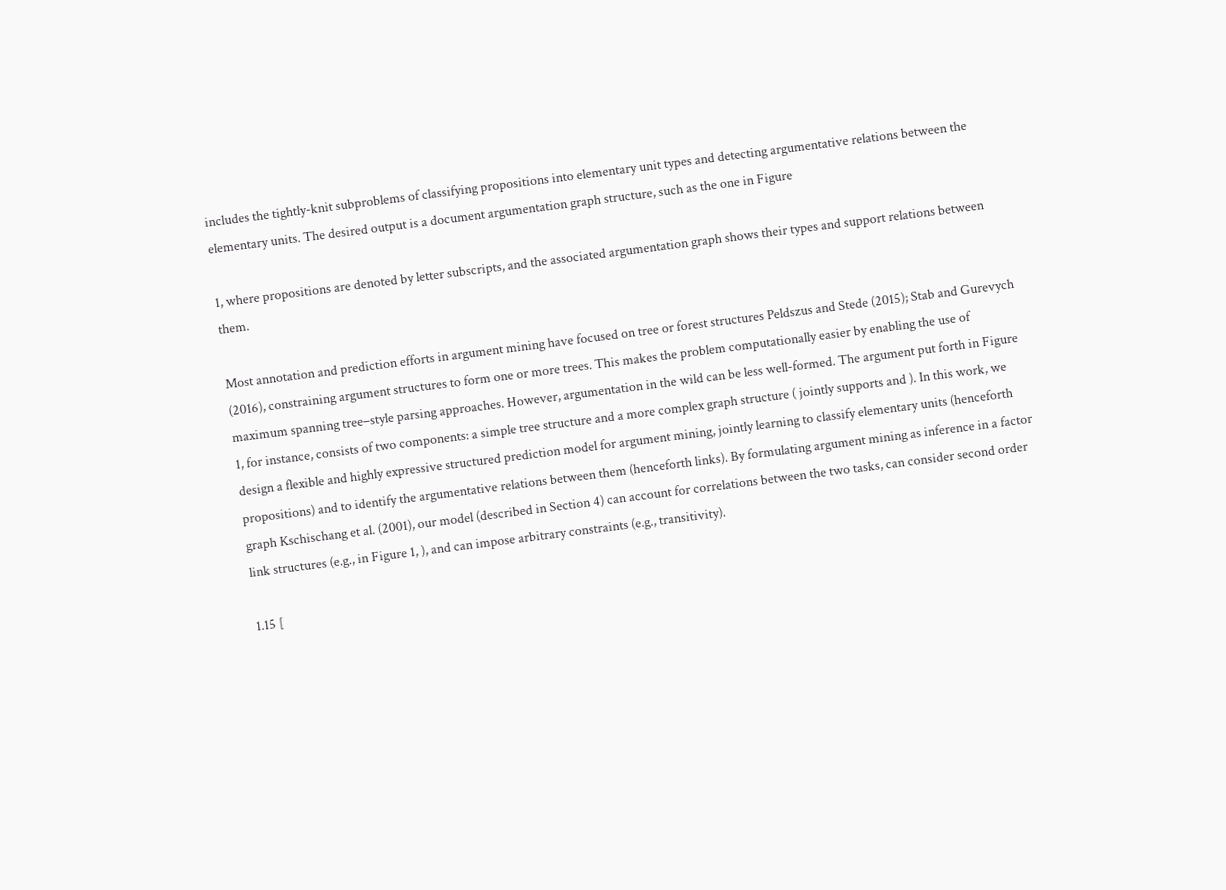includes the tightly-knit subproblems of classifying propositions into elementary unit types and detecting argumentative relations between the elementary units. The desired output is a document argumentation graph structure, such as the one in Figure

1, where propositions are denoted by letter subscripts, and the associated argumentation graph shows their types and support relations between them.

Most annotation and prediction efforts in argument mining have focused on tree or forest structures Peldszus and Stede (2015); Stab and Gurevych (2016), constraining argument structures to form one or more trees. This makes the problem computationally easier by enabling the use of maximum spanning tree–style parsing approaches. However, argumentation in the wild can be less well-formed. The argument put forth in Figure 1, for instance, consists of two components: a simple tree structure and a more complex graph structure ( jointly supports and ). In this work, we design a flexible and highly expressive structured prediction model for argument mining, jointly learning to classify elementary units (henceforth propositions) and to identify the argumentative relations between them (henceforth links). By formulating argument mining as inference in a factor graph Kschischang et al. (2001), our model (described in Section 4) can account for correlations between the two tasks, can consider second order link structures (e.g., in Figure 1, ), and can impose arbitrary constraints (e.g., transitivity).

1.15 [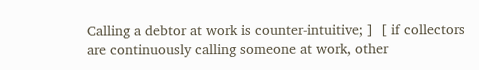Calling a debtor at work is counter-intuitive; ]  [ if collectors are continuously calling someone at work, other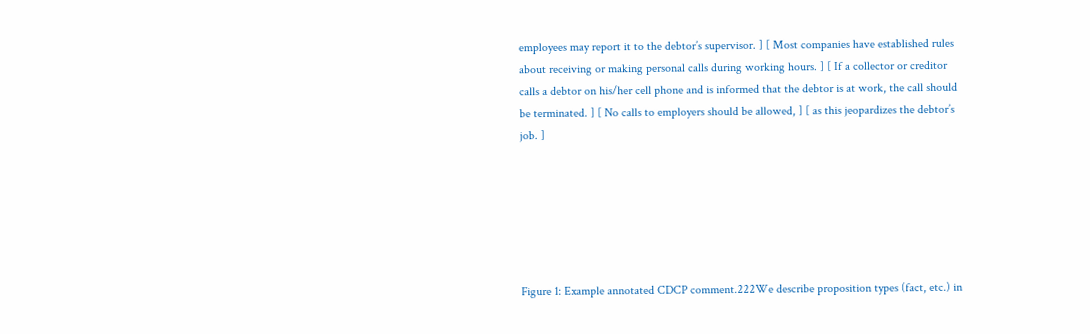employees may report it to the debtor’s supervisor. ] [ Most companies have established rules about receiving or making personal calls during working hours. ] [ If a collector or creditor calls a debtor on his/her cell phone and is informed that the debtor is at work, the call should be terminated. ] [ No calls to employers should be allowed, ] [ as this jeopardizes the debtor’s job. ]






Figure 1: Example annotated CDCP comment.222We describe proposition types (fact, etc.) in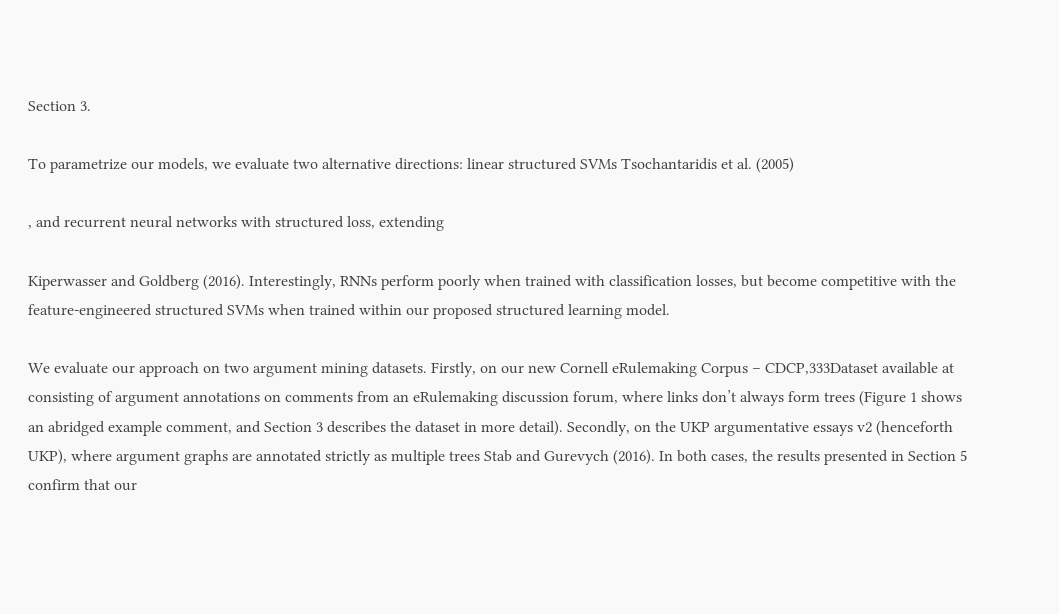Section 3.

To parametrize our models, we evaluate two alternative directions: linear structured SVMs Tsochantaridis et al. (2005)

, and recurrent neural networks with structured loss, extending

Kiperwasser and Goldberg (2016). Interestingly, RNNs perform poorly when trained with classification losses, but become competitive with the feature-engineered structured SVMs when trained within our proposed structured learning model.

We evaluate our approach on two argument mining datasets. Firstly, on our new Cornell eRulemaking Corpus – CDCP,333Dataset available at consisting of argument annotations on comments from an eRulemaking discussion forum, where links don’t always form trees (Figure 1 shows an abridged example comment, and Section 3 describes the dataset in more detail). Secondly, on the UKP argumentative essays v2 (henceforth UKP), where argument graphs are annotated strictly as multiple trees Stab and Gurevych (2016). In both cases, the results presented in Section 5 confirm that our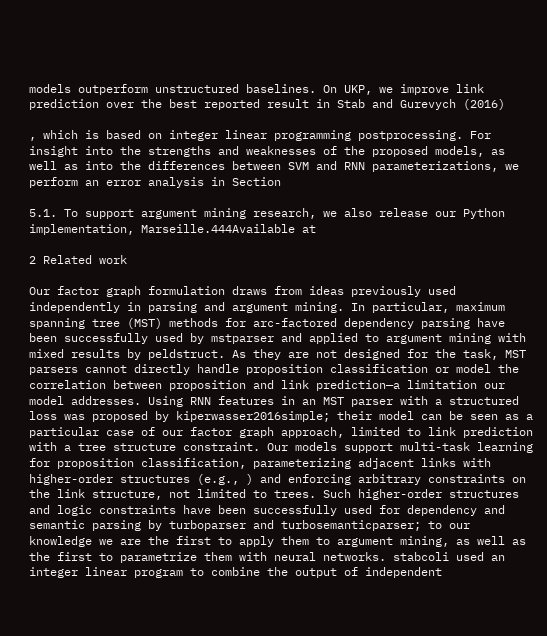models outperform unstructured baselines. On UKP, we improve link prediction over the best reported result in Stab and Gurevych (2016)

, which is based on integer linear programming postprocessing. For insight into the strengths and weaknesses of the proposed models, as well as into the differences between SVM and RNN parameterizations, we perform an error analysis in Section

5.1. To support argument mining research, we also release our Python implementation, Marseille.444Available at

2 Related work

Our factor graph formulation draws from ideas previously used independently in parsing and argument mining. In particular, maximum spanning tree (MST) methods for arc-factored dependency parsing have been successfully used by mstparser and applied to argument mining with mixed results by peldstruct. As they are not designed for the task, MST parsers cannot directly handle proposition classification or model the correlation between proposition and link prediction—a limitation our model addresses. Using RNN features in an MST parser with a structured loss was proposed by kiperwasser2016simple; their model can be seen as a particular case of our factor graph approach, limited to link prediction with a tree structure constraint. Our models support multi-task learning for proposition classification, parameterizing adjacent links with higher-order structures (e.g., ) and enforcing arbitrary constraints on the link structure, not limited to trees. Such higher-order structures and logic constraints have been successfully used for dependency and semantic parsing by turboparser and turbosemanticparser; to our knowledge we are the first to apply them to argument mining, as well as the first to parametrize them with neural networks. stabcoli used an integer linear program to combine the output of independent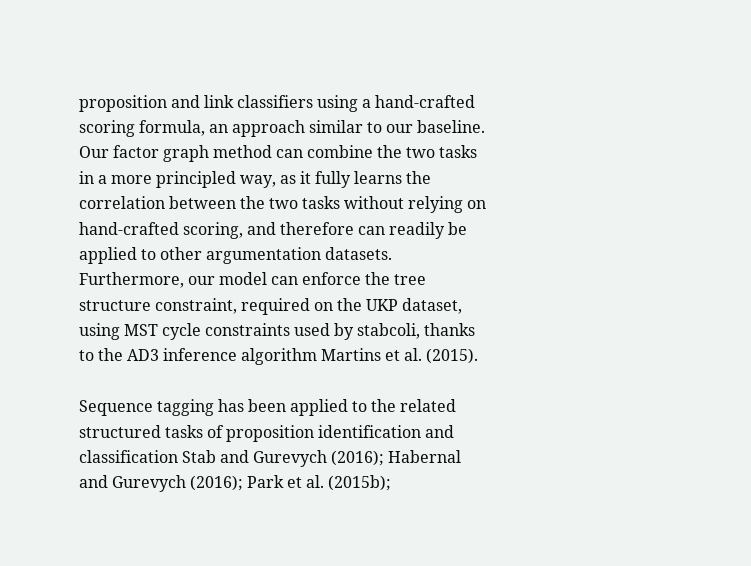proposition and link classifiers using a hand-crafted scoring formula, an approach similar to our baseline. Our factor graph method can combine the two tasks in a more principled way, as it fully learns the correlation between the two tasks without relying on hand-crafted scoring, and therefore can readily be applied to other argumentation datasets. Furthermore, our model can enforce the tree structure constraint, required on the UKP dataset, using MST cycle constraints used by stabcoli, thanks to the AD3 inference algorithm Martins et al. (2015).

Sequence tagging has been applied to the related structured tasks of proposition identification and classification Stab and Gurevych (2016); Habernal and Gurevych (2016); Park et al. (2015b);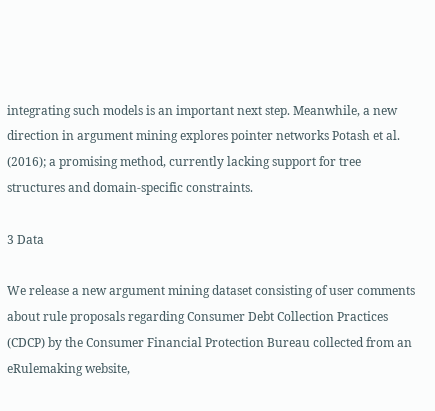integrating such models is an important next step. Meanwhile, a new direction in argument mining explores pointer networks Potash et al. (2016); a promising method, currently lacking support for tree structures and domain-specific constraints.

3 Data

We release a new argument mining dataset consisting of user comments about rule proposals regarding Consumer Debt Collection Practices (CDCP) by the Consumer Financial Protection Bureau collected from an eRulemaking website,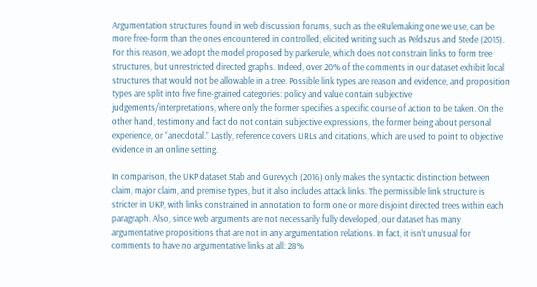Argumentation structures found in web discussion forums, such as the eRulemaking one we use, can be more free-form than the ones encountered in controlled, elicited writing such as Peldszus and Stede (2015). For this reason, we adopt the model proposed by parkerule, which does not constrain links to form tree structures, but unrestricted directed graphs. Indeed, over 20% of the comments in our dataset exhibit local structures that would not be allowable in a tree. Possible link types are reason and evidence, and proposition types are split into five fine-grained categories: policy and value contain subjective judgements/interpretations, where only the former specifies a specific course of action to be taken. On the other hand, testimony and fact do not contain subjective expressions, the former being about personal experience, or “anecdotal.” Lastly, reference covers URLs and citations, which are used to point to objective evidence in an online setting.

In comparison, the UKP dataset Stab and Gurevych (2016) only makes the syntactic distinction between claim, major claim, and premise types, but it also includes attack links. The permissible link structure is stricter in UKP, with links constrained in annotation to form one or more disjoint directed trees within each paragraph. Also, since web arguments are not necessarily fully developed, our dataset has many argumentative propositions that are not in any argumentation relations. In fact, it isn’t unusual for comments to have no argumentative links at all: 28%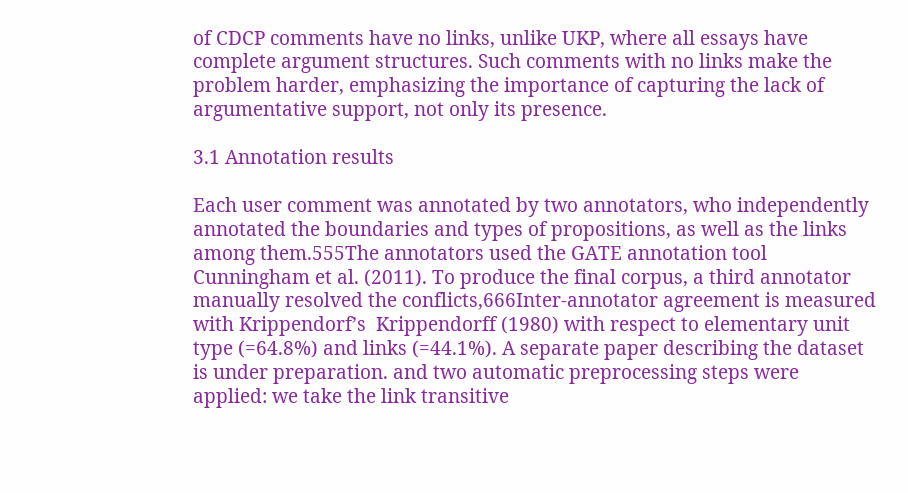of CDCP comments have no links, unlike UKP, where all essays have complete argument structures. Such comments with no links make the problem harder, emphasizing the importance of capturing the lack of argumentative support, not only its presence.

3.1 Annotation results

Each user comment was annotated by two annotators, who independently annotated the boundaries and types of propositions, as well as the links among them.555The annotators used the GATE annotation tool Cunningham et al. (2011). To produce the final corpus, a third annotator manually resolved the conflicts,666Inter-annotator agreement is measured with Krippendorf’s  Krippendorff (1980) with respect to elementary unit type (=64.8%) and links (=44.1%). A separate paper describing the dataset is under preparation. and two automatic preprocessing steps were applied: we take the link transitive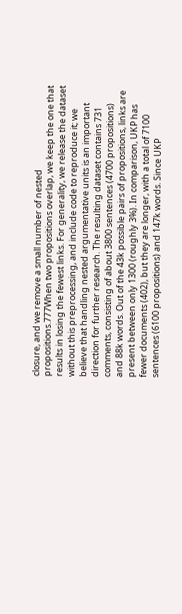closure, and we remove a small number of nested propositions.777When two propositions overlap, we keep the one that results in losing the fewest links. For generality, we release the dataset without this preprocessing, and include code to reproduce it; we believe that handling nested argumentative units is an important direction for further research. The resulting dataset contains 731 comments, consisting of about 3800 sentences (4700 propositions) and 88k words. Out of the 43k possible pairs of propositions, links are present between only 1300 (roughly 3%). In comparison, UKP has fewer documents (402), but they are longer, with a total of 7100 sentences (6100 propositions) and 147k words. Since UKP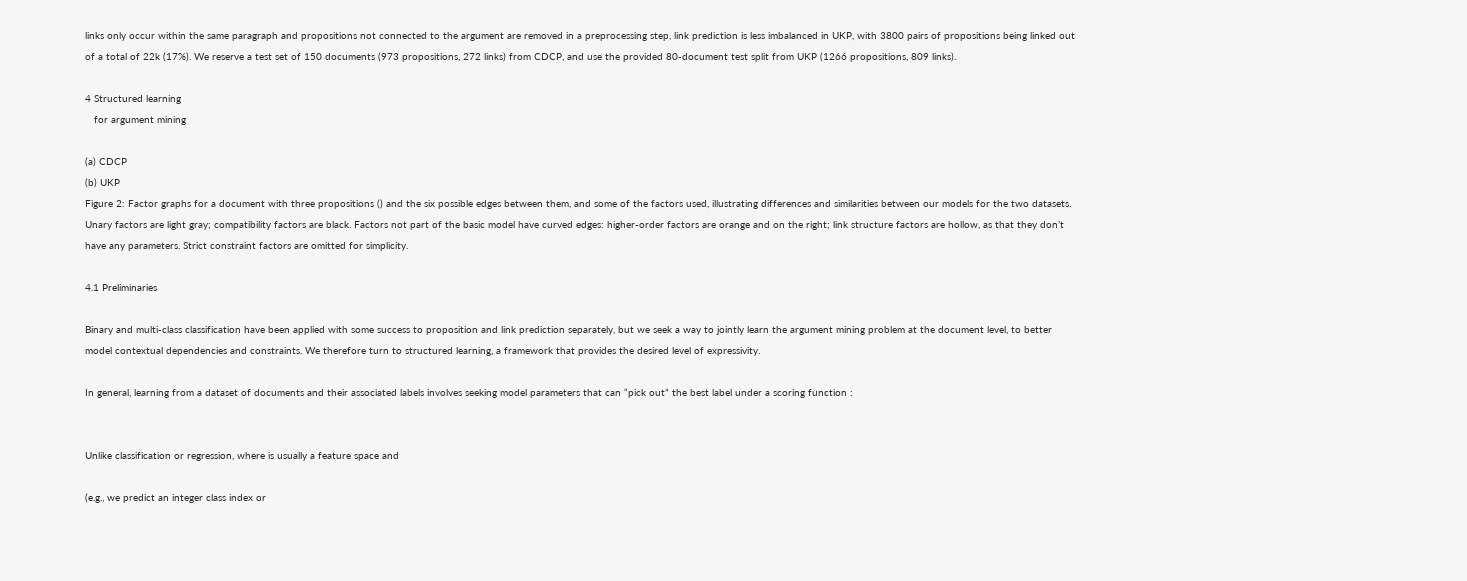links only occur within the same paragraph and propositions not connected to the argument are removed in a preprocessing step, link prediction is less imbalanced in UKP, with 3800 pairs of propositions being linked out of a total of 22k (17%). We reserve a test set of 150 documents (973 propositions, 272 links) from CDCP, and use the provided 80-document test split from UKP (1266 propositions, 809 links).

4 Structured learning
   for argument mining

(a) CDCP
(b) UKP
Figure 2: Factor graphs for a document with three propositions () and the six possible edges between them, and some of the factors used, illustrating differences and similarities between our models for the two datasets. Unary factors are light gray; compatibility factors are black. Factors not part of the basic model have curved edges: higher-order factors are orange and on the right; link structure factors are hollow, as that they don’t have any parameters. Strict constraint factors are omitted for simplicity.

4.1 Preliminaries

Binary and multi-class classification have been applied with some success to proposition and link prediction separately, but we seek a way to jointly learn the argument mining problem at the document level, to better model contextual dependencies and constraints. We therefore turn to structured learning, a framework that provides the desired level of expressivity.

In general, learning from a dataset of documents and their associated labels involves seeking model parameters that can “pick out” the best label under a scoring function :


Unlike classification or regression, where is usually a feature space and

(e.g., we predict an integer class index or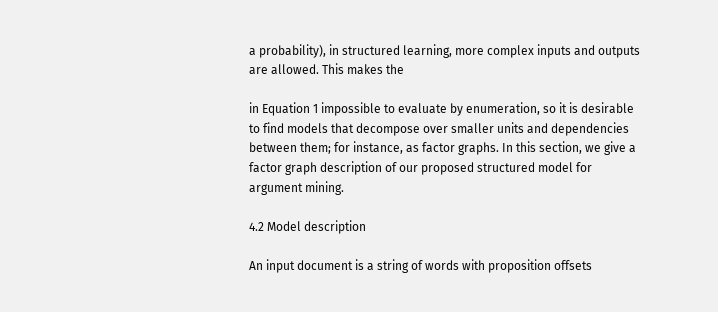a probability), in structured learning, more complex inputs and outputs are allowed. This makes the

in Equation 1 impossible to evaluate by enumeration, so it is desirable to find models that decompose over smaller units and dependencies between them; for instance, as factor graphs. In this section, we give a factor graph description of our proposed structured model for argument mining.

4.2 Model description

An input document is a string of words with proposition offsets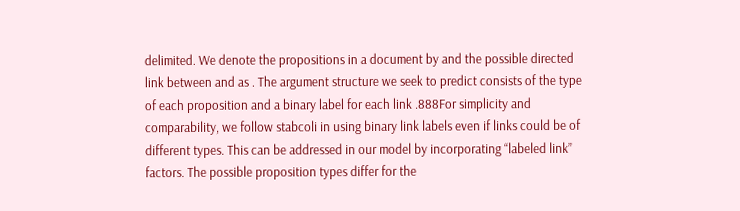delimited. We denote the propositions in a document by and the possible directed link between and as . The argument structure we seek to predict consists of the type of each proposition and a binary label for each link .888For simplicity and comparability, we follow stabcoli in using binary link labels even if links could be of different types. This can be addressed in our model by incorporating “labeled link” factors. The possible proposition types differ for the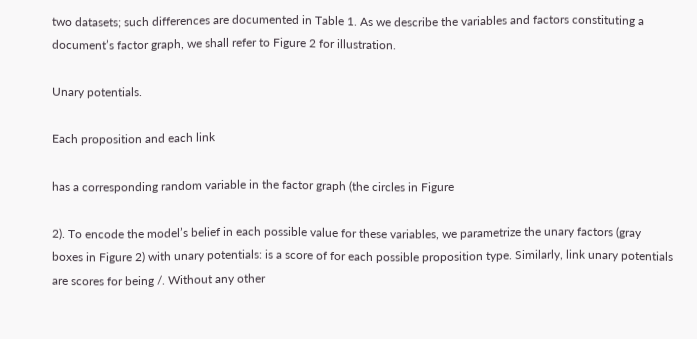two datasets; such differences are documented in Table 1. As we describe the variables and factors constituting a document’s factor graph, we shall refer to Figure 2 for illustration.

Unary potentials.

Each proposition and each link

has a corresponding random variable in the factor graph (the circles in Figure

2). To encode the model’s belief in each possible value for these variables, we parametrize the unary factors (gray boxes in Figure 2) with unary potentials: is a score of for each possible proposition type. Similarly, link unary potentials are scores for being /. Without any other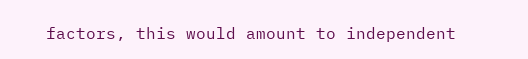factors, this would amount to independent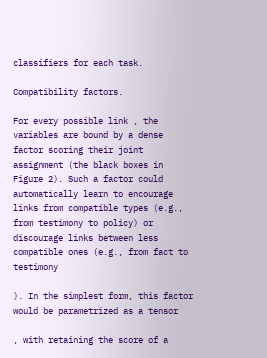classifiers for each task.

Compatibility factors.

For every possible link , the variables are bound by a dense factor scoring their joint assignment (the black boxes in Figure 2). Such a factor could automatically learn to encourage links from compatible types (e.g., from testimony to policy) or discourage links between less compatible ones (e.g., from fact to testimony

). In the simplest form, this factor would be parametrized as a tensor

, with retaining the score of a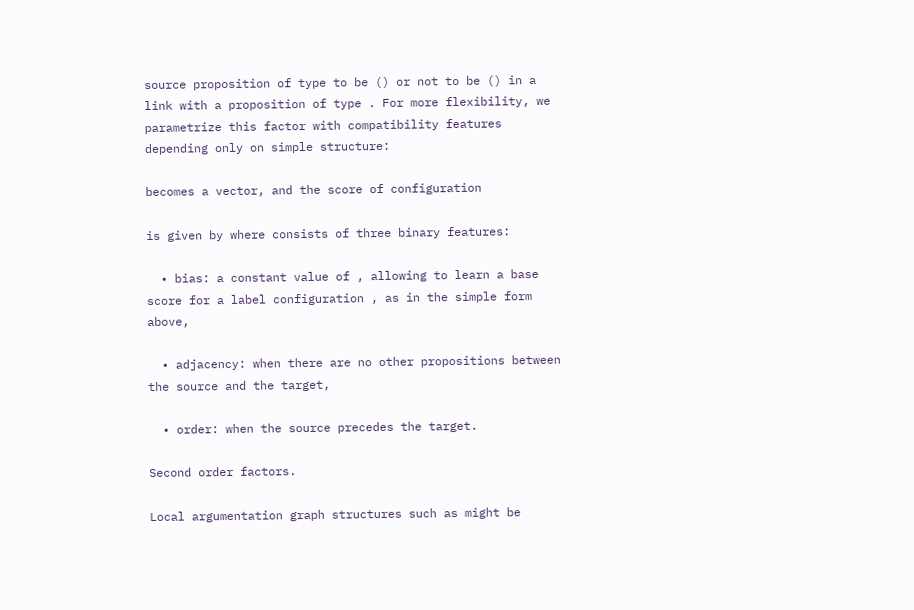source proposition of type to be () or not to be () in a link with a proposition of type . For more flexibility, we parametrize this factor with compatibility features depending only on simple structure:

becomes a vector, and the score of configuration

is given by where consists of three binary features:

  • bias: a constant value of , allowing to learn a base score for a label configuration , as in the simple form above,

  • adjacency: when there are no other propositions between the source and the target,

  • order: when the source precedes the target.

Second order factors.

Local argumentation graph structures such as might be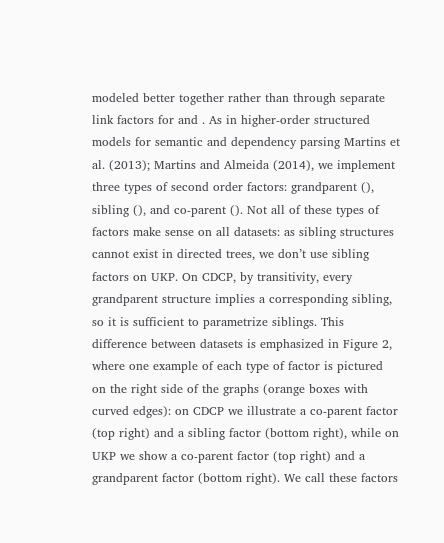modeled better together rather than through separate link factors for and . As in higher-order structured models for semantic and dependency parsing Martins et al. (2013); Martins and Almeida (2014), we implement three types of second order factors: grandparent (), sibling (), and co-parent (). Not all of these types of factors make sense on all datasets: as sibling structures cannot exist in directed trees, we don’t use sibling factors on UKP. On CDCP, by transitivity, every grandparent structure implies a corresponding sibling, so it is sufficient to parametrize siblings. This difference between datasets is emphasized in Figure 2, where one example of each type of factor is pictured on the right side of the graphs (orange boxes with curved edges): on CDCP we illustrate a co-parent factor (top right) and a sibling factor (bottom right), while on UKP we show a co-parent factor (top right) and a grandparent factor (bottom right). We call these factors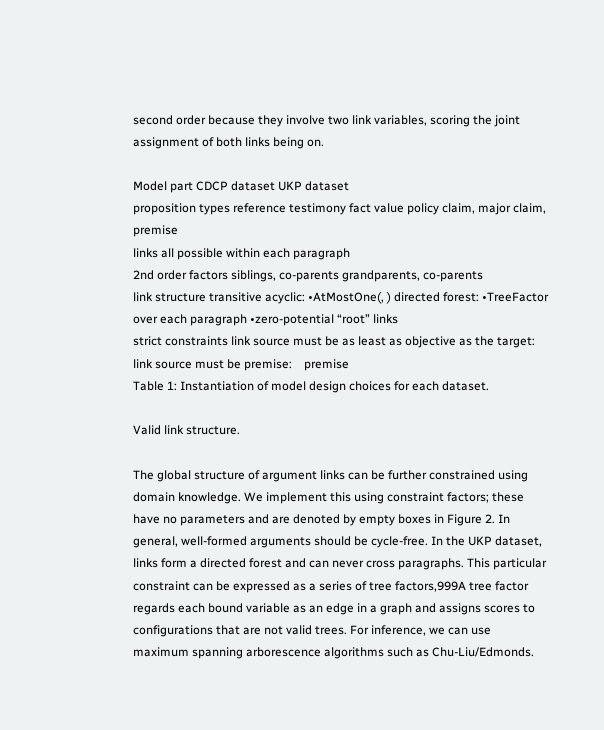second order because they involve two link variables, scoring the joint assignment of both links being on.

Model part CDCP dataset UKP dataset
proposition types reference testimony fact value policy claim, major claim, premise
links all possible within each paragraph
2nd order factors siblings, co-parents grandparents, co-parents
link structure transitive acyclic: •AtMostOne(, ) directed forest: •TreeFactor over each paragraph •zero-potential “root” links
strict constraints link source must be as least as objective as the target:     link source must be premise:    premise
Table 1: Instantiation of model design choices for each dataset.

Valid link structure.

The global structure of argument links can be further constrained using domain knowledge. We implement this using constraint factors; these have no parameters and are denoted by empty boxes in Figure 2. In general, well-formed arguments should be cycle-free. In the UKP dataset, links form a directed forest and can never cross paragraphs. This particular constraint can be expressed as a series of tree factors,999A tree factor regards each bound variable as an edge in a graph and assigns scores to configurations that are not valid trees. For inference, we can use maximum spanning arborescence algorithms such as Chu-Liu/Edmonds.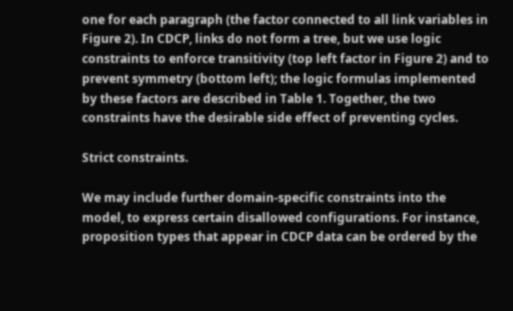one for each paragraph (the factor connected to all link variables in Figure 2). In CDCP, links do not form a tree, but we use logic constraints to enforce transitivity (top left factor in Figure 2) and to prevent symmetry (bottom left); the logic formulas implemented by these factors are described in Table 1. Together, the two constraints have the desirable side effect of preventing cycles.

Strict constraints.

We may include further domain-specific constraints into the model, to express certain disallowed configurations. For instance, proposition types that appear in CDCP data can be ordered by the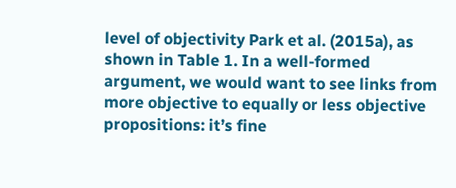level of objectivity Park et al. (2015a), as shown in Table 1. In a well-formed argument, we would want to see links from more objective to equally or less objective propositions: it’s fine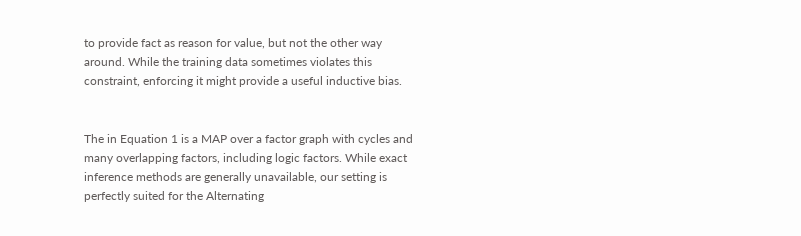to provide fact as reason for value, but not the other way around. While the training data sometimes violates this constraint, enforcing it might provide a useful inductive bias.


The in Equation 1 is a MAP over a factor graph with cycles and many overlapping factors, including logic factors. While exact inference methods are generally unavailable, our setting is perfectly suited for the Alternating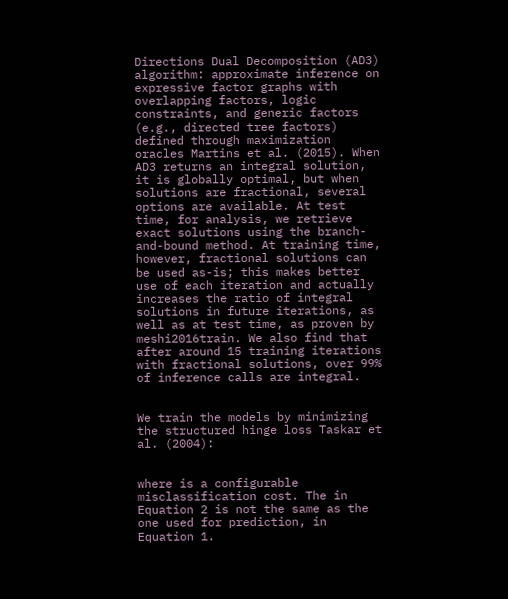Directions Dual Decomposition (AD3) algorithm: approximate inference on expressive factor graphs with overlapping factors, logic constraints, and generic factors (e.g., directed tree factors) defined through maximization oracles Martins et al. (2015). When AD3 returns an integral solution, it is globally optimal, but when solutions are fractional, several options are available. At test time, for analysis, we retrieve exact solutions using the branch-and-bound method. At training time, however, fractional solutions can be used as-is; this makes better use of each iteration and actually increases the ratio of integral solutions in future iterations, as well as at test time, as proven by meshi2016train. We also find that after around 15 training iterations with fractional solutions, over 99% of inference calls are integral.


We train the models by minimizing the structured hinge loss Taskar et al. (2004):


where is a configurable misclassification cost. The in Equation 2 is not the same as the one used for prediction, in Equation 1.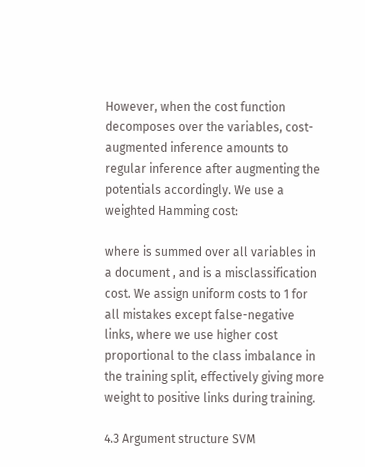However, when the cost function decomposes over the variables, cost-augmented inference amounts to regular inference after augmenting the potentials accordingly. We use a weighted Hamming cost:

where is summed over all variables in a document , and is a misclassification cost. We assign uniform costs to 1 for all mistakes except false-negative links, where we use higher cost proportional to the class imbalance in the training split, effectively giving more weight to positive links during training.

4.3 Argument structure SVM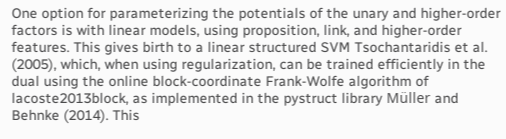One option for parameterizing the potentials of the unary and higher-order factors is with linear models, using proposition, link, and higher-order features. This gives birth to a linear structured SVM Tsochantaridis et al. (2005), which, when using regularization, can be trained efficiently in the dual using the online block-coordinate Frank-Wolfe algorithm of lacoste2013block, as implemented in the pystruct library Müller and Behnke (2014). This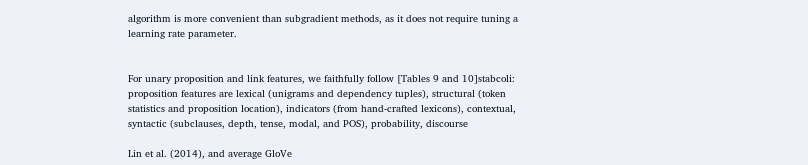algorithm is more convenient than subgradient methods, as it does not require tuning a learning rate parameter.


For unary proposition and link features, we faithfully follow [Tables 9 and 10]stabcoli: proposition features are lexical (unigrams and dependency tuples), structural (token statistics and proposition location), indicators (from hand-crafted lexicons), contextual, syntactic (subclauses, depth, tense, modal, and POS), probability, discourse

Lin et al. (2014), and average GloVe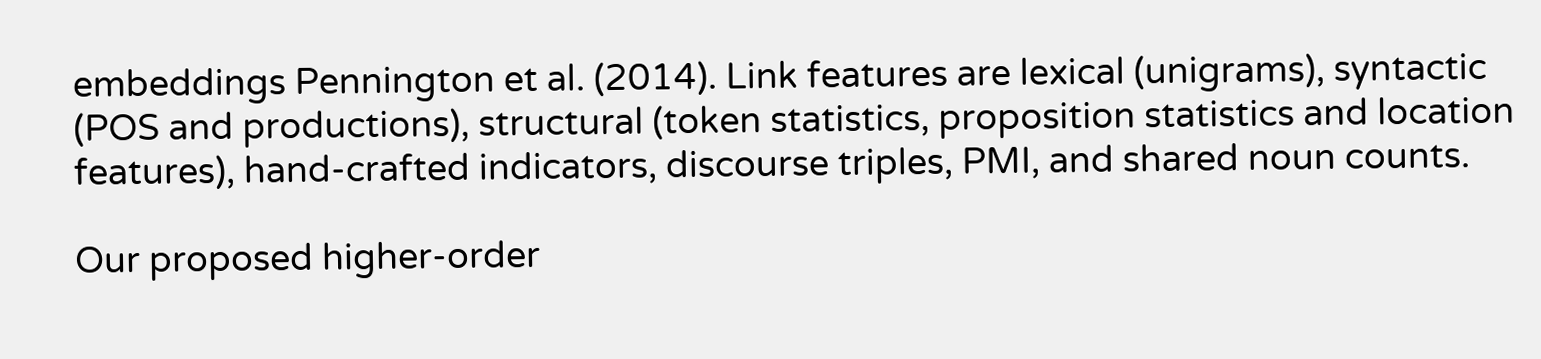embeddings Pennington et al. (2014). Link features are lexical (unigrams), syntactic (POS and productions), structural (token statistics, proposition statistics and location features), hand-crafted indicators, discourse triples, PMI, and shared noun counts.

Our proposed higher-order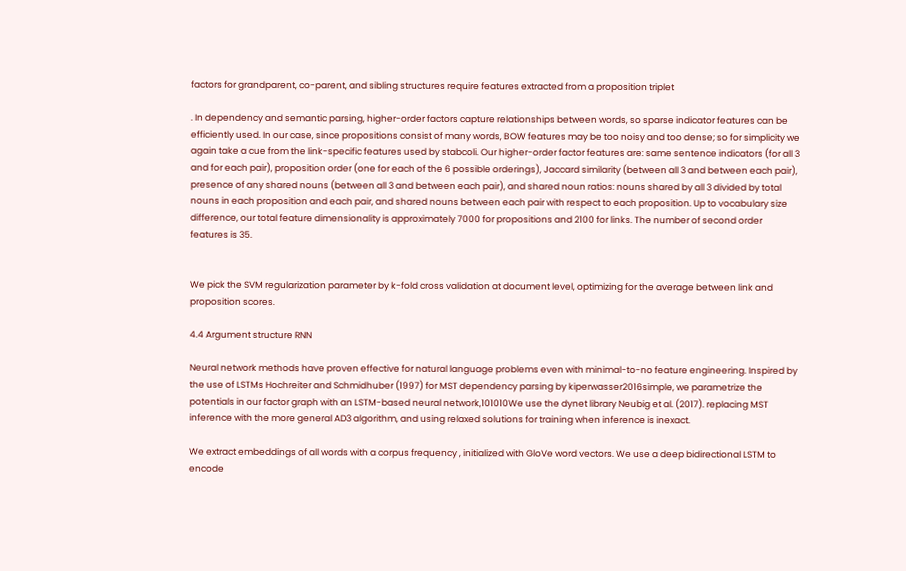factors for grandparent, co-parent, and sibling structures require features extracted from a proposition triplet

. In dependency and semantic parsing, higher-order factors capture relationships between words, so sparse indicator features can be efficiently used. In our case, since propositions consist of many words, BOW features may be too noisy and too dense; so for simplicity we again take a cue from the link-specific features used by stabcoli. Our higher-order factor features are: same sentence indicators (for all 3 and for each pair), proposition order (one for each of the 6 possible orderings), Jaccard similarity (between all 3 and between each pair), presence of any shared nouns (between all 3 and between each pair), and shared noun ratios: nouns shared by all 3 divided by total nouns in each proposition and each pair, and shared nouns between each pair with respect to each proposition. Up to vocabulary size difference, our total feature dimensionality is approximately 7000 for propositions and 2100 for links. The number of second order features is 35.


We pick the SVM regularization parameter by k-fold cross validation at document level, optimizing for the average between link and proposition scores.

4.4 Argument structure RNN

Neural network methods have proven effective for natural language problems even with minimal-to-no feature engineering. Inspired by the use of LSTMs Hochreiter and Schmidhuber (1997) for MST dependency parsing by kiperwasser2016simple, we parametrize the potentials in our factor graph with an LSTM-based neural network,101010We use the dynet library Neubig et al. (2017). replacing MST inference with the more general AD3 algorithm, and using relaxed solutions for training when inference is inexact.

We extract embeddings of all words with a corpus frequency , initialized with GloVe word vectors. We use a deep bidirectional LSTM to encode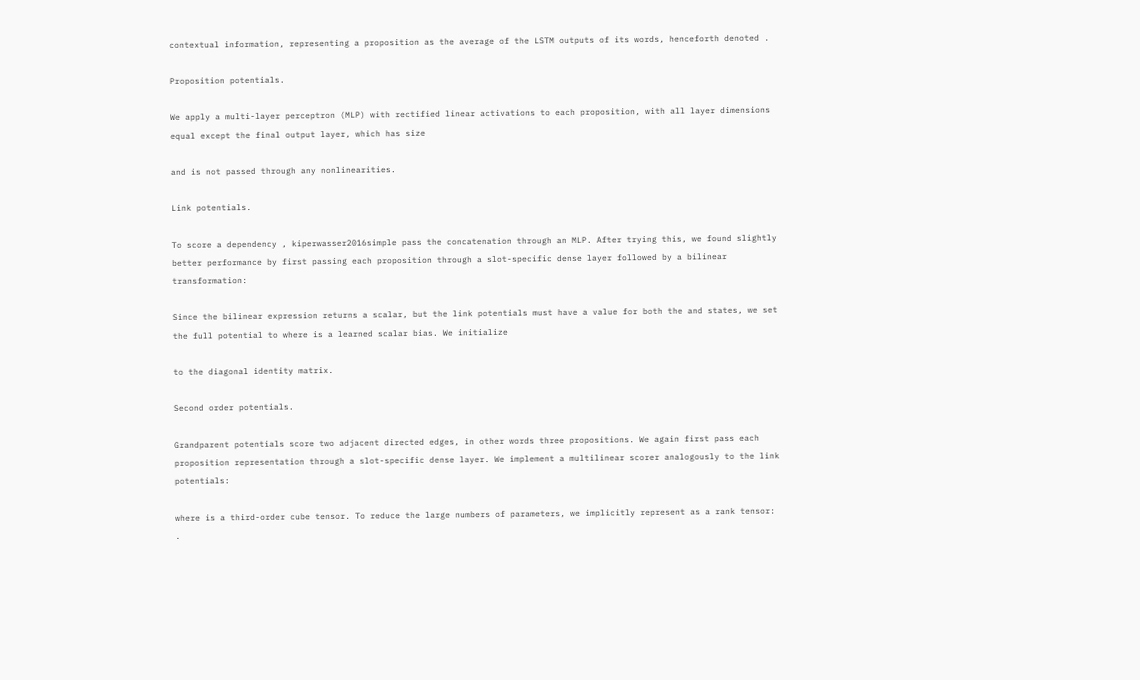contextual information, representing a proposition as the average of the LSTM outputs of its words, henceforth denoted .

Proposition potentials.

We apply a multi-layer perceptron (MLP) with rectified linear activations to each proposition, with all layer dimensions equal except the final output layer, which has size

and is not passed through any nonlinearities.

Link potentials.

To score a dependency , kiperwasser2016simple pass the concatenation through an MLP. After trying this, we found slightly better performance by first passing each proposition through a slot-specific dense layer followed by a bilinear transformation:

Since the bilinear expression returns a scalar, but the link potentials must have a value for both the and states, we set the full potential to where is a learned scalar bias. We initialize

to the diagonal identity matrix.

Second order potentials.

Grandparent potentials score two adjacent directed edges, in other words three propositions. We again first pass each proposition representation through a slot-specific dense layer. We implement a multilinear scorer analogously to the link potentials:

where is a third-order cube tensor. To reduce the large numbers of parameters, we implicitly represent as a rank tensor: .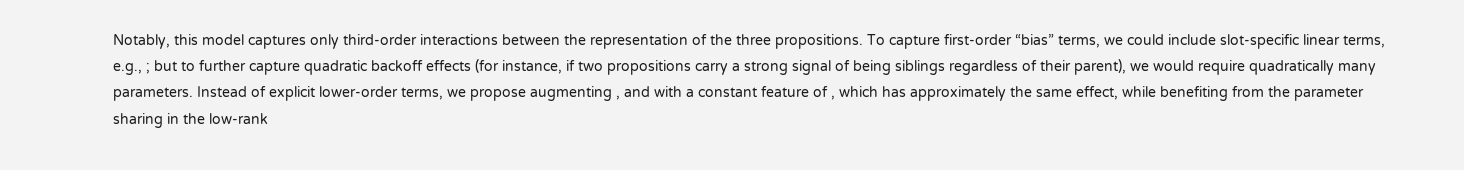Notably, this model captures only third-order interactions between the representation of the three propositions. To capture first-order “bias” terms, we could include slot-specific linear terms, e.g., ; but to further capture quadratic backoff effects (for instance, if two propositions carry a strong signal of being siblings regardless of their parent), we would require quadratically many parameters. Instead of explicit lower-order terms, we propose augmenting , and with a constant feature of , which has approximately the same effect, while benefiting from the parameter sharing in the low-rank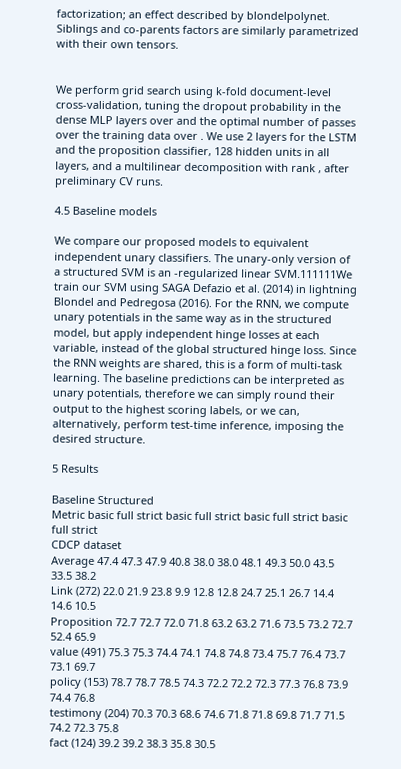factorization; an effect described by blondelpolynet. Siblings and co-parents factors are similarly parametrized with their own tensors.


We perform grid search using k-fold document-level cross-validation, tuning the dropout probability in the dense MLP layers over and the optimal number of passes over the training data over . We use 2 layers for the LSTM and the proposition classifier, 128 hidden units in all layers, and a multilinear decomposition with rank , after preliminary CV runs.

4.5 Baseline models

We compare our proposed models to equivalent independent unary classifiers. The unary-only version of a structured SVM is an -regularized linear SVM.111111We train our SVM using SAGA Defazio et al. (2014) in lightning Blondel and Pedregosa (2016). For the RNN, we compute unary potentials in the same way as in the structured model, but apply independent hinge losses at each variable, instead of the global structured hinge loss. Since the RNN weights are shared, this is a form of multi-task learning. The baseline predictions can be interpreted as unary potentials, therefore we can simply round their output to the highest scoring labels, or we can, alternatively, perform test-time inference, imposing the desired structure.

5 Results

Baseline Structured
Metric basic full strict basic full strict basic full strict basic full strict
CDCP dataset
Average 47.4 47.3 47.9 40.8 38.0 38.0 48.1 49.3 50.0 43.5 33.5 38.2
Link (272) 22.0 21.9 23.8 9.9 12.8 12.8 24.7 25.1 26.7 14.4 14.6 10.5
Proposition 72.7 72.7 72.0 71.8 63.2 63.2 71.6 73.5 73.2 72.7 52.4 65.9
value (491) 75.3 75.3 74.4 74.1 74.8 74.8 73.4 75.7 76.4 73.7 73.1 69.7
policy (153) 78.7 78.7 78.5 74.3 72.2 72.2 72.3 77.3 76.8 73.9 74.4 76.8
testimony (204) 70.3 70.3 68.6 74.6 71.8 71.8 69.8 71.7 71.5 74.2 72.3 75.8
fact (124) 39.2 39.2 38.3 35.8 30.5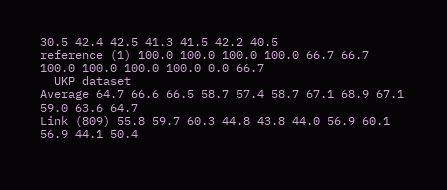30.5 42.4 42.5 41.3 41.5 42.2 40.5
reference (1) 100.0 100.0 100.0 100.0 66.7 66.7 100.0 100.0 100.0 100.0 0.0 66.7
  UKP dataset
Average 64.7 66.6 66.5 58.7 57.4 58.7 67.1 68.9 67.1 59.0 63.6 64.7
Link (809) 55.8 59.7 60.3 44.8 43.8 44.0 56.9 60.1 56.9 44.1 50.4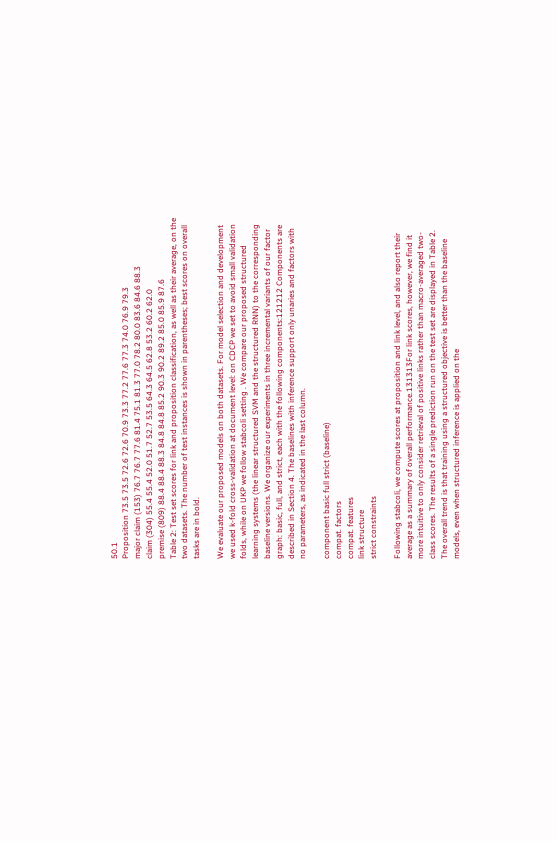50.1
Proposition 73.5 73.5 72.6 72.6 70.9 73.3 77.2 77.6 77.3 74.0 76.9 79.3
major claim (153) 76.7 76.7 77.6 81.4 75.1 81.3 77.0 78.2 80.0 83.6 84.6 88.3
claim (304) 55.4 55.4 52.0 51.7 52.7 53.5 64.3 64.5 62.8 53.2 60.2 62.0
premise (809) 88.4 88.4 88.3 84.8 84.8 85.2 90.3 90.2 89.2 85.0 85.9 87.6
Table 2: Test set scores for link and proposition classification, as well as their average, on the two datasets. The number of test instances is shown in parentheses; best scores on overall tasks are in bold.

We evaluate our proposed models on both datasets. For model selection and development we used k-fold cross-validation at document level: on CDCP we set to avoid small validation folds, while on UKP we follow stabcoli setting . We compare our proposed structured learning systems (the linear structured SVM and the structured RNN) to the corresponding baseline versions. We organize our experiments in three incremental variants of our factor graph: basic, full, and strict, each with the following components:121212 Components are described in Section 4. The baselines with inference support only unaries and factors with no parameters, as indicated in the last column.

component basic full strict (baseline)
compat. factors
compat. features
link structure
strict constraints

Following stabcoli, we compute scores at proposition and link level, and also report their average as a summary of overall performance.131313For link scores, however, we find it more intuitive to only consider retrieval of positive links rather than macro-averaged two-class scores. The results of a single prediction run on the test set are displayed in Table 2. The overall trend is that training using a structured objective is better than the baseline models, even when structured inference is applied on the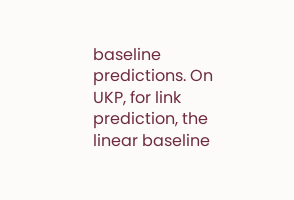baseline predictions. On UKP, for link prediction, the linear baseline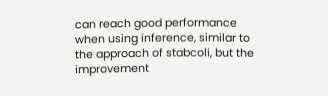can reach good performance when using inference, similar to the approach of stabcoli, but the improvement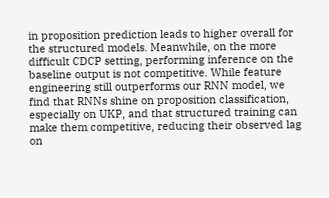in proposition prediction leads to higher overall for the structured models. Meanwhile, on the more difficult CDCP setting, performing inference on the baseline output is not competitive. While feature engineering still outperforms our RNN model, we find that RNNs shine on proposition classification, especially on UKP, and that structured training can make them competitive, reducing their observed lag on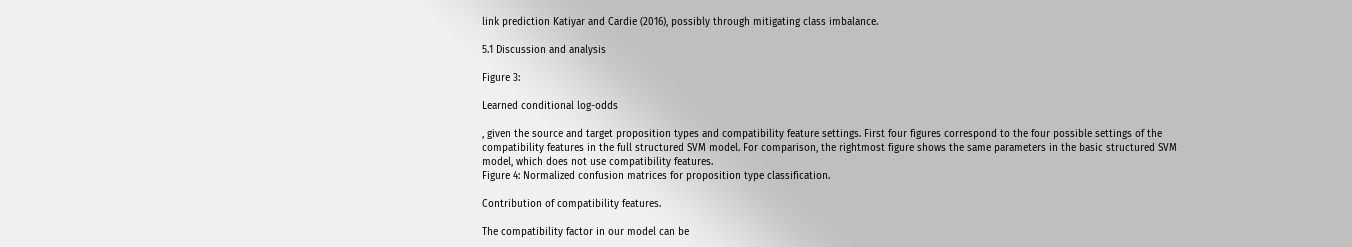link prediction Katiyar and Cardie (2016), possibly through mitigating class imbalance.

5.1 Discussion and analysis

Figure 3:

Learned conditional log-odds

, given the source and target proposition types and compatibility feature settings. First four figures correspond to the four possible settings of the compatibility features in the full structured SVM model. For comparison, the rightmost figure shows the same parameters in the basic structured SVM model, which does not use compatibility features.
Figure 4: Normalized confusion matrices for proposition type classification.

Contribution of compatibility features.

The compatibility factor in our model can be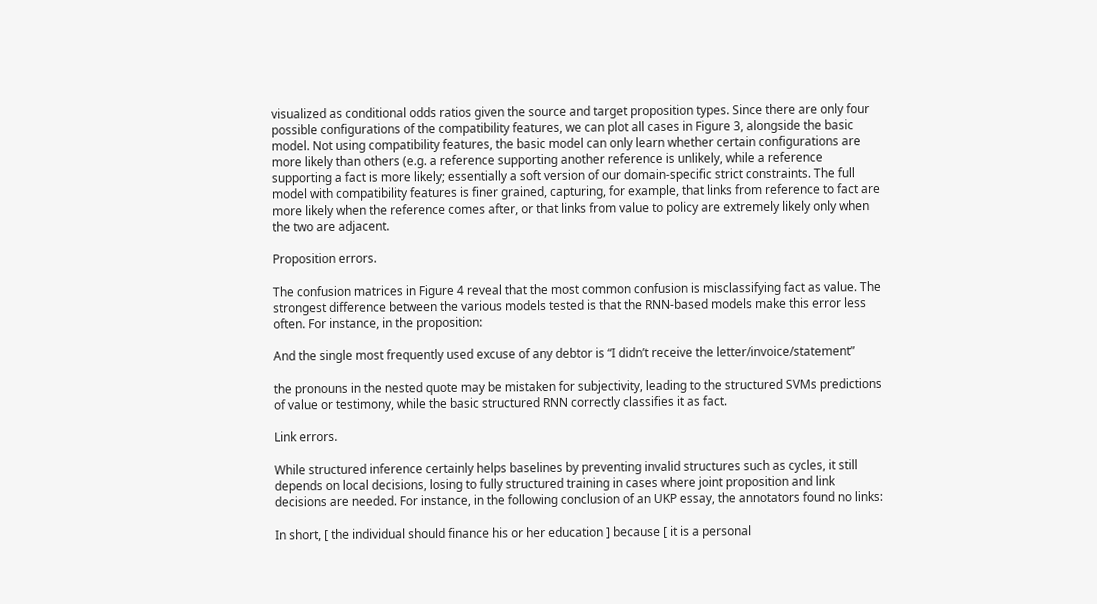visualized as conditional odds ratios given the source and target proposition types. Since there are only four possible configurations of the compatibility features, we can plot all cases in Figure 3, alongside the basic model. Not using compatibility features, the basic model can only learn whether certain configurations are more likely than others (e.g. a reference supporting another reference is unlikely, while a reference supporting a fact is more likely; essentially a soft version of our domain-specific strict constraints. The full model with compatibility features is finer grained, capturing, for example, that links from reference to fact are more likely when the reference comes after, or that links from value to policy are extremely likely only when the two are adjacent.

Proposition errors.

The confusion matrices in Figure 4 reveal that the most common confusion is misclassifying fact as value. The strongest difference between the various models tested is that the RNN-based models make this error less often. For instance, in the proposition:

And the single most frequently used excuse of any debtor is “I didn’t receive the letter/invoice/statement”

the pronouns in the nested quote may be mistaken for subjectivity, leading to the structured SVMs predictions of value or testimony, while the basic structured RNN correctly classifies it as fact.

Link errors.

While structured inference certainly helps baselines by preventing invalid structures such as cycles, it still depends on local decisions, losing to fully structured training in cases where joint proposition and link decisions are needed. For instance, in the following conclusion of an UKP essay, the annotators found no links:

In short, [ the individual should finance his or her education ] because [ it is a personal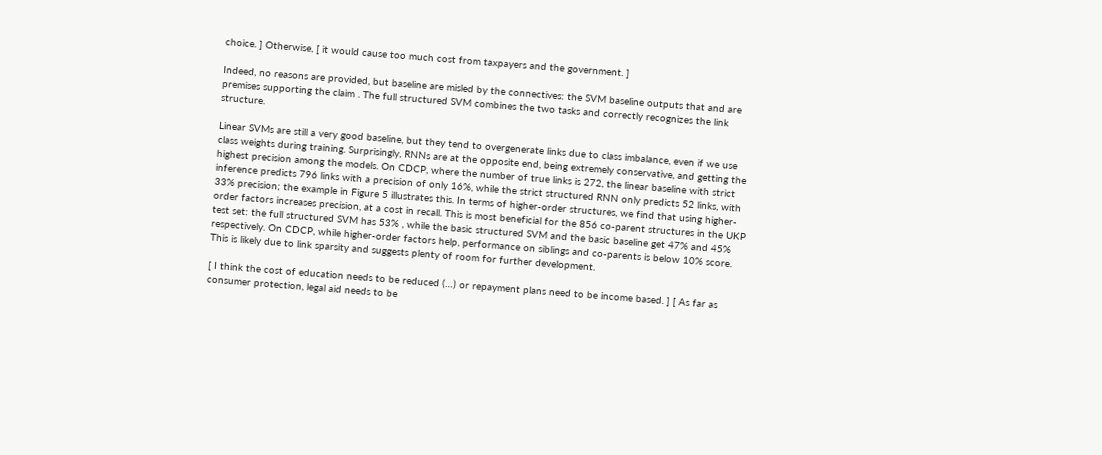choice. ] Otherwise, [ it would cause too much cost from taxpayers and the government. ]

Indeed, no reasons are provided, but baseline are misled by the connectives: the SVM baseline outputs that and are premises supporting the claim . The full structured SVM combines the two tasks and correctly recognizes the link structure.

Linear SVMs are still a very good baseline, but they tend to overgenerate links due to class imbalance, even if we use class weights during training. Surprisingly, RNNs are at the opposite end, being extremely conservative, and getting the highest precision among the models. On CDCP, where the number of true links is 272, the linear baseline with strict inference predicts 796 links with a precision of only 16%, while the strict structured RNN only predicts 52 links, with 33% precision; the example in Figure 5 illustrates this. In terms of higher-order structures, we find that using higher-order factors increases precision, at a cost in recall. This is most beneficial for the 856 co-parent structures in the UKP test set: the full structured SVM has 53% , while the basic structured SVM and the basic baseline get 47% and 45% respectively. On CDCP, while higher-order factors help, performance on siblings and co-parents is below 10% score. This is likely due to link sparsity and suggests plenty of room for further development.

[ I think the cost of education needs to be reduced (…) or repayment plans need to be income based. ] [ As far as consumer protection, legal aid needs to be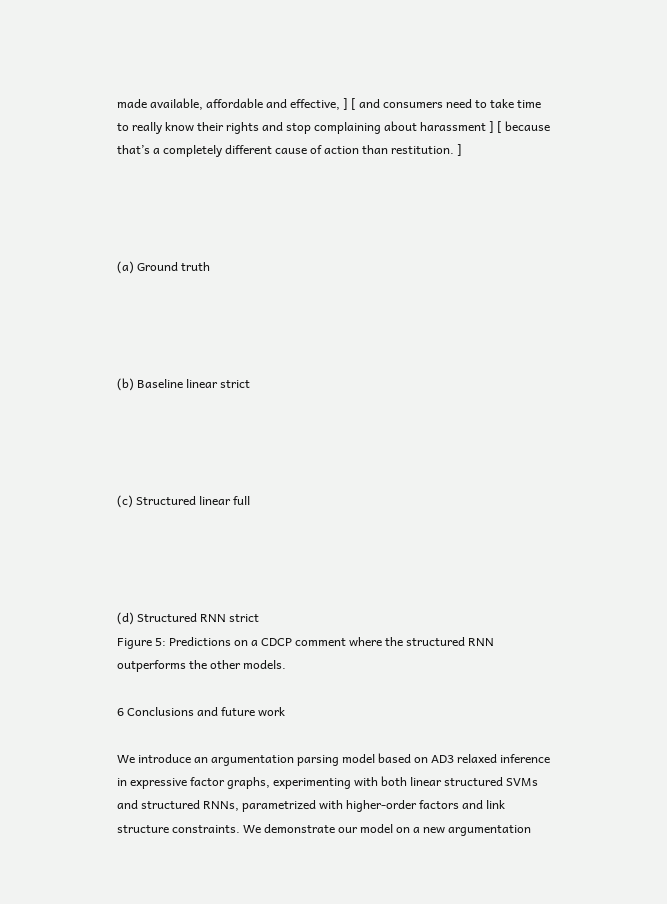made available, affordable and effective, ] [ and consumers need to take time to really know their rights and stop complaining about harassment ] [ because that’s a completely different cause of action than restitution. ]




(a) Ground truth




(b) Baseline linear strict




(c) Structured linear full




(d) Structured RNN strict
Figure 5: Predictions on a CDCP comment where the structured RNN outperforms the other models.

6 Conclusions and future work

We introduce an argumentation parsing model based on AD3 relaxed inference in expressive factor graphs, experimenting with both linear structured SVMs and structured RNNs, parametrized with higher-order factors and link structure constraints. We demonstrate our model on a new argumentation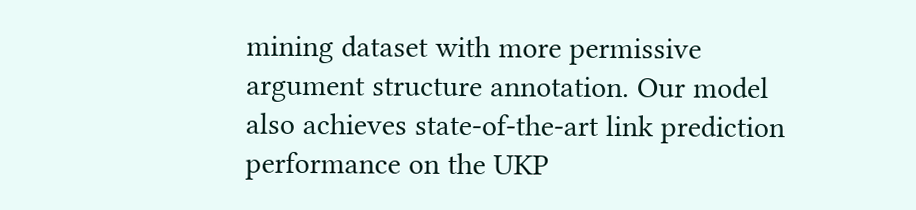mining dataset with more permissive argument structure annotation. Our model also achieves state-of-the-art link prediction performance on the UKP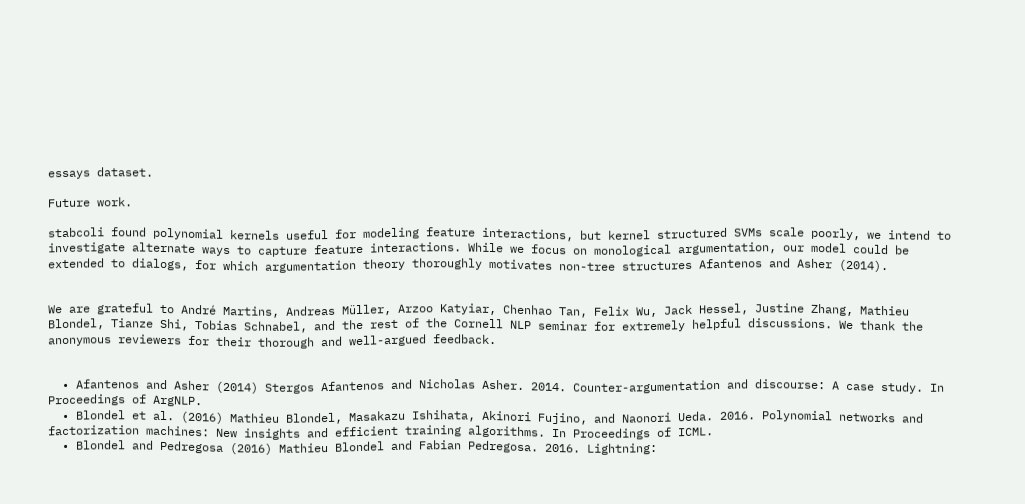essays dataset.

Future work.

stabcoli found polynomial kernels useful for modeling feature interactions, but kernel structured SVMs scale poorly, we intend to investigate alternate ways to capture feature interactions. While we focus on monological argumentation, our model could be extended to dialogs, for which argumentation theory thoroughly motivates non-tree structures Afantenos and Asher (2014).


We are grateful to André Martins, Andreas Müller, Arzoo Katyiar, Chenhao Tan, Felix Wu, Jack Hessel, Justine Zhang, Mathieu Blondel, Tianze Shi, Tobias Schnabel, and the rest of the Cornell NLP seminar for extremely helpful discussions. We thank the anonymous reviewers for their thorough and well-argued feedback.


  • Afantenos and Asher (2014) Stergos Afantenos and Nicholas Asher. 2014. Counter-argumentation and discourse: A case study. In Proceedings of ArgNLP.
  • Blondel et al. (2016) Mathieu Blondel, Masakazu Ishihata, Akinori Fujino, and Naonori Ueda. 2016. Polynomial networks and factorization machines: New insights and efficient training algorithms. In Proceedings of ICML.
  • Blondel and Pedregosa (2016) Mathieu Blondel and Fabian Pedregosa. 2016. Lightning: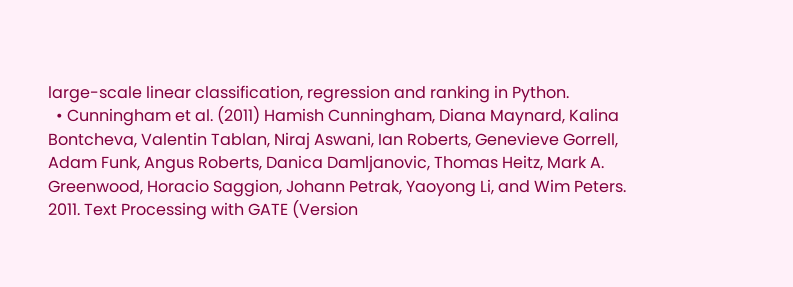large-scale linear classification, regression and ranking in Python.
  • Cunningham et al. (2011) Hamish Cunningham, Diana Maynard, Kalina Bontcheva, Valentin Tablan, Niraj Aswani, Ian Roberts, Genevieve Gorrell, Adam Funk, Angus Roberts, Danica Damljanovic, Thomas Heitz, Mark A. Greenwood, Horacio Saggion, Johann Petrak, Yaoyong Li, and Wim Peters. 2011. Text Processing with GATE (Version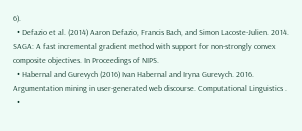6).
  • Defazio et al. (2014) Aaron Defazio, Francis Bach, and Simon Lacoste-Julien. 2014. SAGA: A fast incremental gradient method with support for non-strongly convex composite objectives. In Proceedings of NIPS.
  • Habernal and Gurevych (2016) Ivan Habernal and Iryna Gurevych. 2016. Argumentation mining in user-generated web discourse. Computational Linguistics .
  •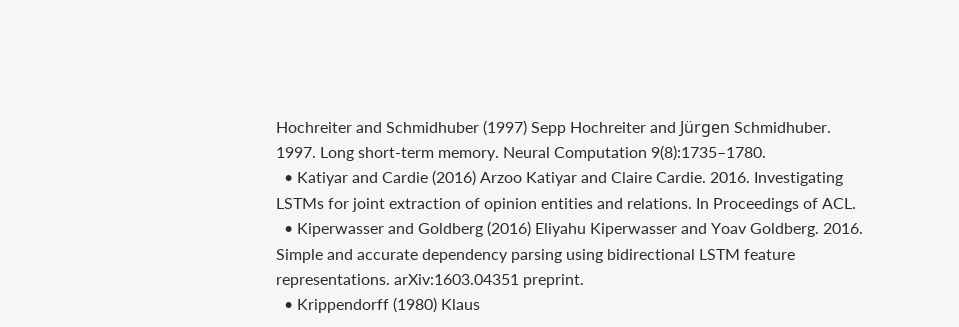Hochreiter and Schmidhuber (1997) Sepp Hochreiter and Jürgen Schmidhuber. 1997. Long short-term memory. Neural Computation 9(8):1735–1780.
  • Katiyar and Cardie (2016) Arzoo Katiyar and Claire Cardie. 2016. Investigating LSTMs for joint extraction of opinion entities and relations. In Proceedings of ACL.
  • Kiperwasser and Goldberg (2016) Eliyahu Kiperwasser and Yoav Goldberg. 2016. Simple and accurate dependency parsing using bidirectional LSTM feature representations. arXiv:1603.04351 preprint.
  • Krippendorff (1980) Klaus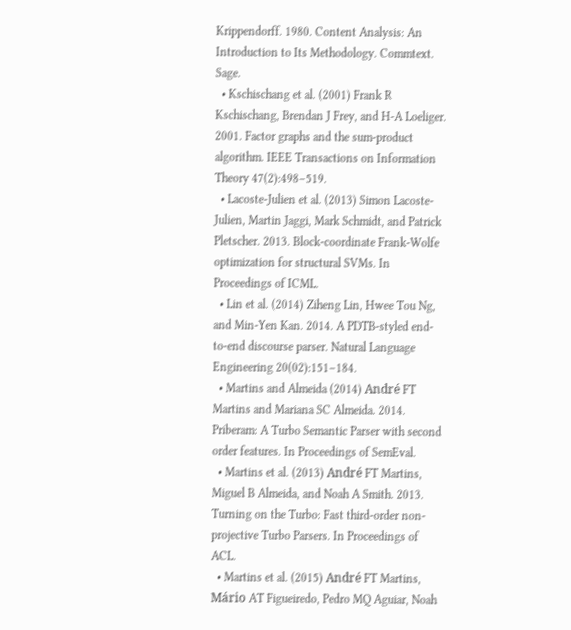Krippendorff. 1980. Content Analysis: An Introduction to Its Methodology. Commtext. Sage.
  • Kschischang et al. (2001) Frank R Kschischang, Brendan J Frey, and H-A Loeliger. 2001. Factor graphs and the sum-product algorithm. IEEE Transactions on Information Theory 47(2):498–519.
  • Lacoste-Julien et al. (2013) Simon Lacoste-Julien, Martin Jaggi, Mark Schmidt, and Patrick Pletscher. 2013. Block-coordinate Frank-Wolfe optimization for structural SVMs. In Proceedings of ICML.
  • Lin et al. (2014) Ziheng Lin, Hwee Tou Ng, and Min-Yen Kan. 2014. A PDTB-styled end-to-end discourse parser. Natural Language Engineering 20(02):151–184.
  • Martins and Almeida (2014) André FT Martins and Mariana SC Almeida. 2014. Priberam: A Turbo Semantic Parser with second order features. In Proceedings of SemEval.
  • Martins et al. (2013) André FT Martins, Miguel B Almeida, and Noah A Smith. 2013. Turning on the Turbo: Fast third-order non-projective Turbo Parsers. In Proceedings of ACL.
  • Martins et al. (2015) André FT Martins, Mário AT Figueiredo, Pedro MQ Aguiar, Noah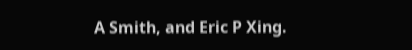A Smith, and Eric P Xing.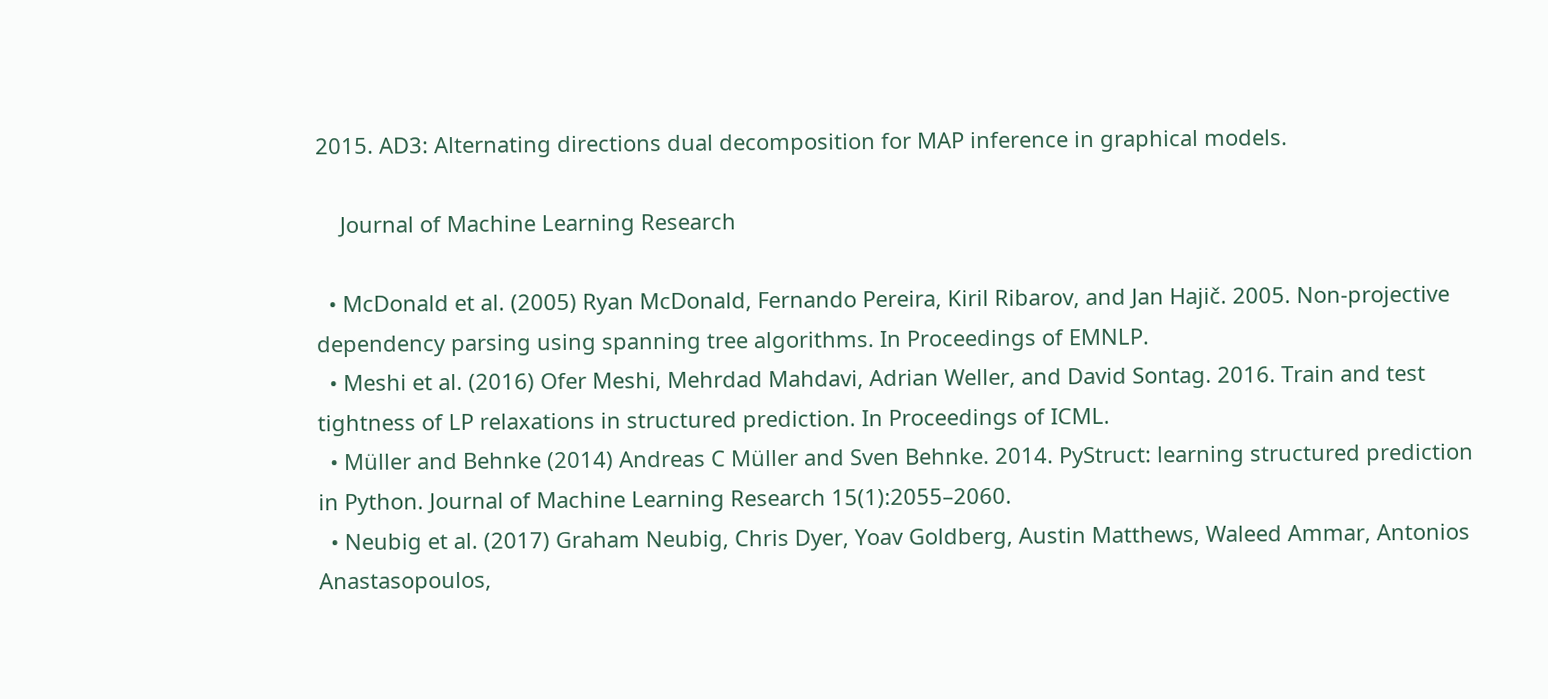2015. AD3: Alternating directions dual decomposition for MAP inference in graphical models.

    Journal of Machine Learning Research

  • McDonald et al. (2005) Ryan McDonald, Fernando Pereira, Kiril Ribarov, and Jan Hajič. 2005. Non-projective dependency parsing using spanning tree algorithms. In Proceedings of EMNLP.
  • Meshi et al. (2016) Ofer Meshi, Mehrdad Mahdavi, Adrian Weller, and David Sontag. 2016. Train and test tightness of LP relaxations in structured prediction. In Proceedings of ICML.
  • Müller and Behnke (2014) Andreas C Müller and Sven Behnke. 2014. PyStruct: learning structured prediction in Python. Journal of Machine Learning Research 15(1):2055–2060.
  • Neubig et al. (2017) Graham Neubig, Chris Dyer, Yoav Goldberg, Austin Matthews, Waleed Ammar, Antonios Anastasopoulos,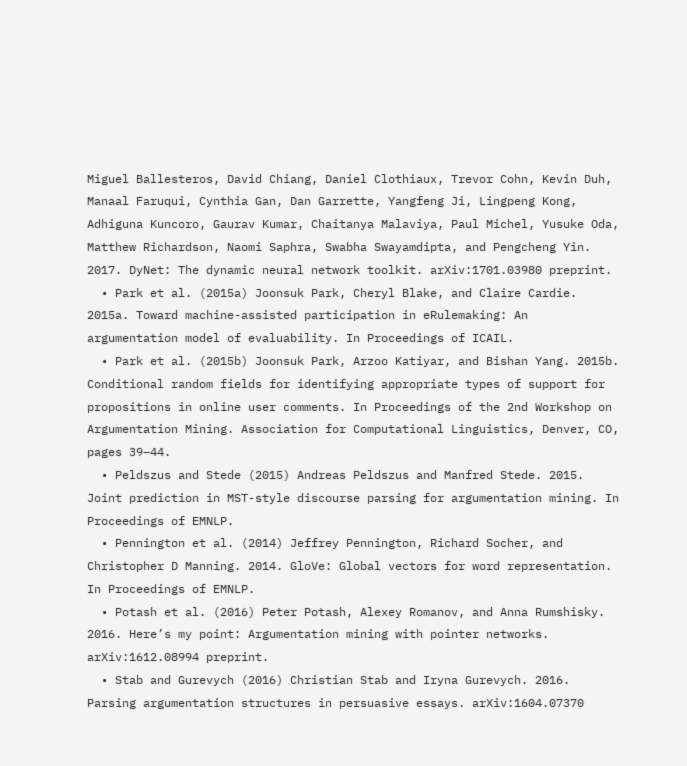Miguel Ballesteros, David Chiang, Daniel Clothiaux, Trevor Cohn, Kevin Duh, Manaal Faruqui, Cynthia Gan, Dan Garrette, Yangfeng Ji, Lingpeng Kong, Adhiguna Kuncoro, Gaurav Kumar, Chaitanya Malaviya, Paul Michel, Yusuke Oda, Matthew Richardson, Naomi Saphra, Swabha Swayamdipta, and Pengcheng Yin. 2017. DyNet: The dynamic neural network toolkit. arXiv:1701.03980 preprint.
  • Park et al. (2015a) Joonsuk Park, Cheryl Blake, and Claire Cardie. 2015a. Toward machine-assisted participation in eRulemaking: An argumentation model of evaluability. In Proceedings of ICAIL.
  • Park et al. (2015b) Joonsuk Park, Arzoo Katiyar, and Bishan Yang. 2015b. Conditional random fields for identifying appropriate types of support for propositions in online user comments. In Proceedings of the 2nd Workshop on Argumentation Mining. Association for Computational Linguistics, Denver, CO, pages 39–44.
  • Peldszus and Stede (2015) Andreas Peldszus and Manfred Stede. 2015. Joint prediction in MST-style discourse parsing for argumentation mining. In Proceedings of EMNLP.
  • Pennington et al. (2014) Jeffrey Pennington, Richard Socher, and Christopher D Manning. 2014. GloVe: Global vectors for word representation. In Proceedings of EMNLP.
  • Potash et al. (2016) Peter Potash, Alexey Romanov, and Anna Rumshisky. 2016. Here’s my point: Argumentation mining with pointer networks. arXiv:1612.08994 preprint.
  • Stab and Gurevych (2016) Christian Stab and Iryna Gurevych. 2016. Parsing argumentation structures in persuasive essays. arXiv:1604.07370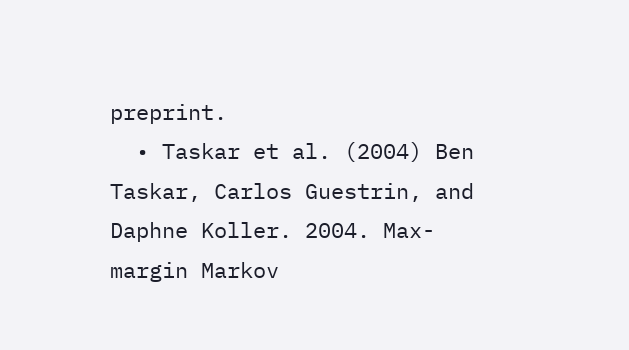preprint.
  • Taskar et al. (2004) Ben Taskar, Carlos Guestrin, and Daphne Koller. 2004. Max-margin Markov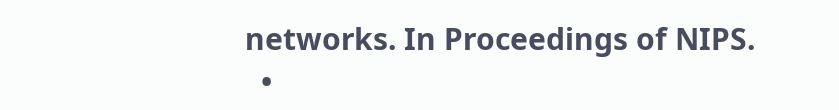networks. In Proceedings of NIPS.
  •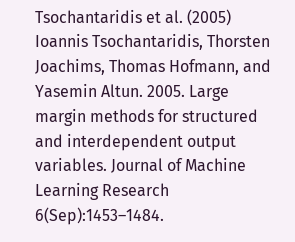Tsochantaridis et al. (2005) Ioannis Tsochantaridis, Thorsten Joachims, Thomas Hofmann, and Yasemin Altun. 2005. Large margin methods for structured and interdependent output variables. Journal of Machine Learning Research 6(Sep):1453–1484.